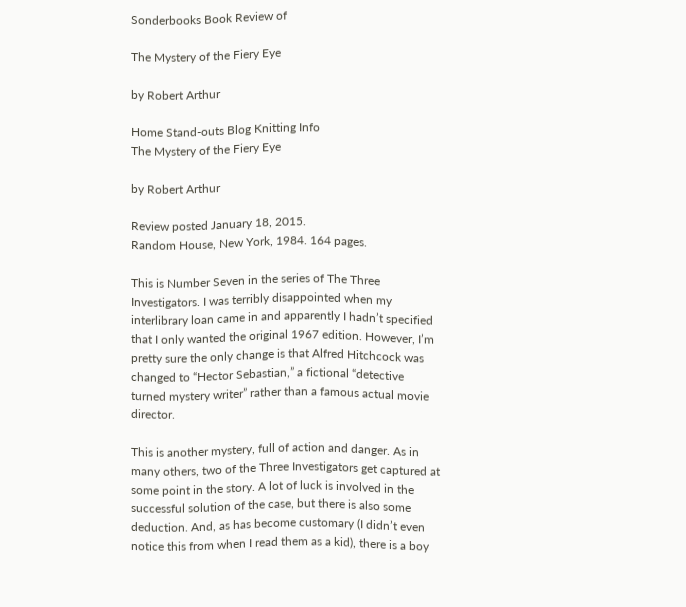Sonderbooks Book Review of

The Mystery of the Fiery Eye

by Robert Arthur

Home Stand-outs Blog Knitting Info
The Mystery of the Fiery Eye

by Robert Arthur

Review posted January 18, 2015.
Random House, New York, 1984. 164 pages.

This is Number Seven in the series of The Three Investigators. I was terribly disappointed when my interlibrary loan came in and apparently I hadn’t specified that I only wanted the original 1967 edition. However, I’m pretty sure the only change is that Alfred Hitchcock was changed to “Hector Sebastian,” a fictional “detective turned mystery writer” rather than a famous actual movie director.

This is another mystery, full of action and danger. As in many others, two of the Three Investigators get captured at some point in the story. A lot of luck is involved in the successful solution of the case, but there is also some deduction. And, as has become customary (I didn’t even notice this from when I read them as a kid), there is a boy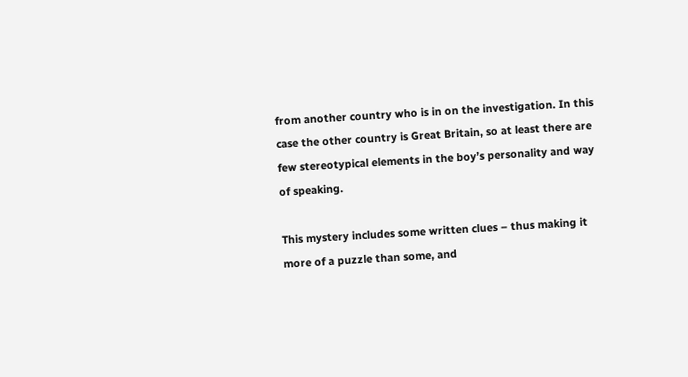from another country who is in on the investigation. In this case the other country is Great Britain, so at least there are few stereotypical elements in the boy’s personality and way of speaking.

This mystery includes some written clues – thus making it more of a puzzle than some, and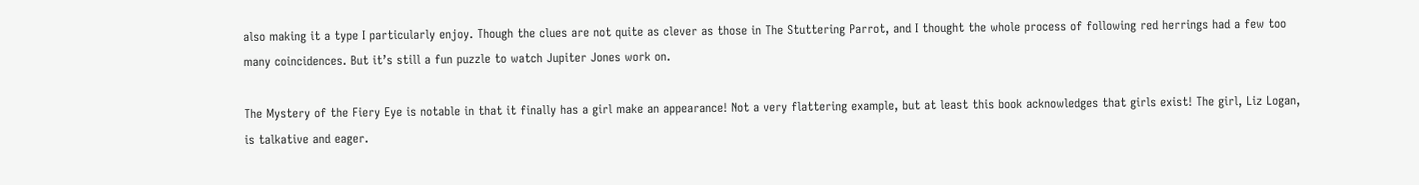also making it a type I particularly enjoy. Though the clues are not quite as clever as those in The Stuttering Parrot, and I thought the whole process of following red herrings had a few too many coincidences. But it’s still a fun puzzle to watch Jupiter Jones work on.

The Mystery of the Fiery Eye is notable in that it finally has a girl make an appearance! Not a very flattering example, but at least this book acknowledges that girls exist! The girl, Liz Logan, is talkative and eager.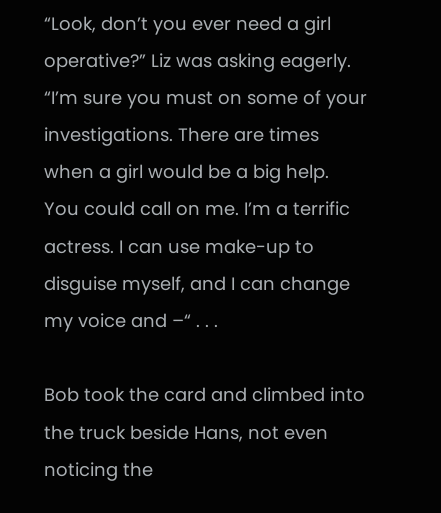“Look, don’t you ever need a girl operative?” Liz was asking eagerly. “I’m sure you must on some of your investigations. There are times when a girl would be a big help. You could call on me. I’m a terrific actress. I can use make-up to disguise myself, and I can change my voice and –“ . . .

Bob took the card and climbed into the truck beside Hans, not even noticing the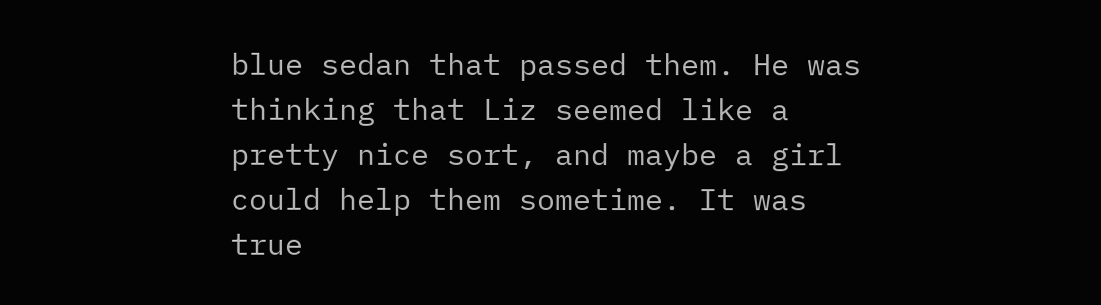blue sedan that passed them. He was thinking that Liz seemed like a pretty nice sort, and maybe a girl could help them sometime. It was true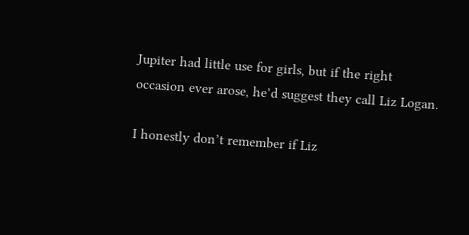Jupiter had little use for girls, but if the right occasion ever arose, he’d suggest they call Liz Logan.

I honestly don’t remember if Liz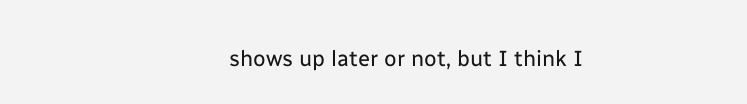shows up later or not, but I think I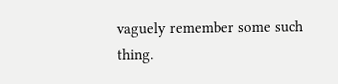vaguely remember some such thing.